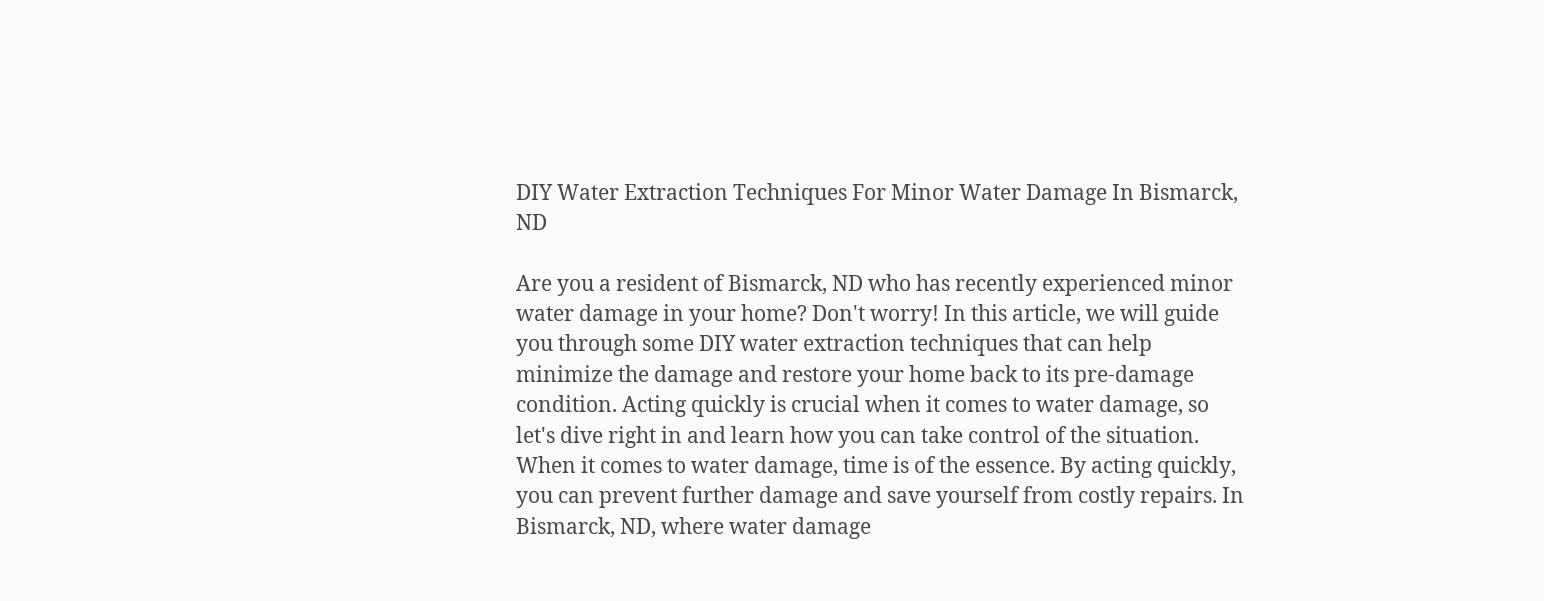DIY Water Extraction Techniques For Minor Water Damage In Bismarck, ND

Are you a resident of Bismarck, ND who has recently experienced minor water damage in your home? Don't worry! In this article, we will guide you through some DIY water extraction techniques that can help minimize the damage and restore your home back to its pre-damage condition. Acting quickly is crucial when it comes to water damage, so let's dive right in and learn how you can take control of the situation. When it comes to water damage, time is of the essence. By acting quickly, you can prevent further damage and save yourself from costly repairs. In Bismarck, ND, where water damage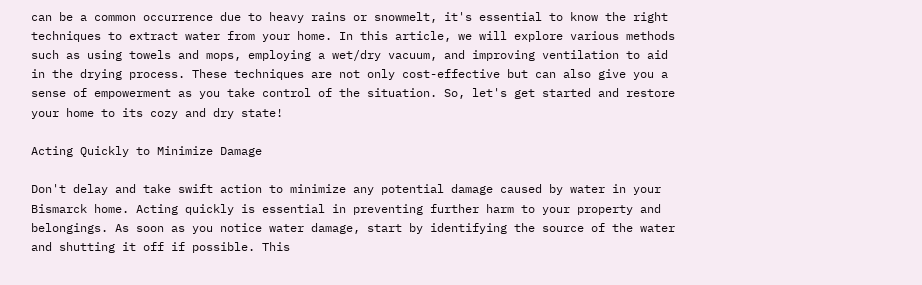can be a common occurrence due to heavy rains or snowmelt, it's essential to know the right techniques to extract water from your home. In this article, we will explore various methods such as using towels and mops, employing a wet/dry vacuum, and improving ventilation to aid in the drying process. These techniques are not only cost-effective but can also give you a sense of empowerment as you take control of the situation. So, let's get started and restore your home to its cozy and dry state!

Acting Quickly to Minimize Damage

Don't delay and take swift action to minimize any potential damage caused by water in your Bismarck home. Acting quickly is essential in preventing further harm to your property and belongings. As soon as you notice water damage, start by identifying the source of the water and shutting it off if possible. This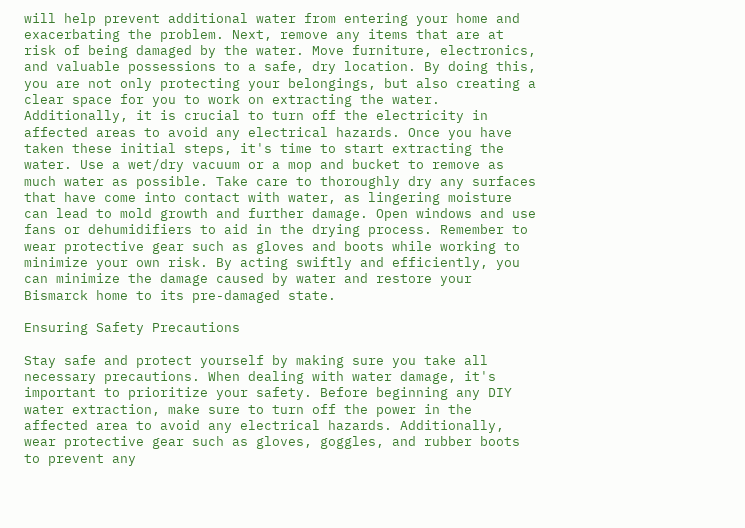will help prevent additional water from entering your home and exacerbating the problem. Next, remove any items that are at risk of being damaged by the water. Move furniture, electronics, and valuable possessions to a safe, dry location. By doing this, you are not only protecting your belongings, but also creating a clear space for you to work on extracting the water. Additionally, it is crucial to turn off the electricity in affected areas to avoid any electrical hazards. Once you have taken these initial steps, it's time to start extracting the water. Use a wet/dry vacuum or a mop and bucket to remove as much water as possible. Take care to thoroughly dry any surfaces that have come into contact with water, as lingering moisture can lead to mold growth and further damage. Open windows and use fans or dehumidifiers to aid in the drying process. Remember to wear protective gear such as gloves and boots while working to minimize your own risk. By acting swiftly and efficiently, you can minimize the damage caused by water and restore your Bismarck home to its pre-damaged state.

Ensuring Safety Precautions

Stay safe and protect yourself by making sure you take all necessary precautions. When dealing with water damage, it's important to prioritize your safety. Before beginning any DIY water extraction, make sure to turn off the power in the affected area to avoid any electrical hazards. Additionally, wear protective gear such as gloves, goggles, and rubber boots to prevent any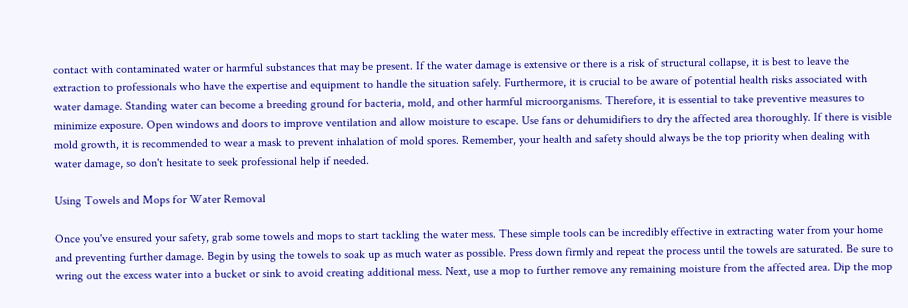contact with contaminated water or harmful substances that may be present. If the water damage is extensive or there is a risk of structural collapse, it is best to leave the extraction to professionals who have the expertise and equipment to handle the situation safely. Furthermore, it is crucial to be aware of potential health risks associated with water damage. Standing water can become a breeding ground for bacteria, mold, and other harmful microorganisms. Therefore, it is essential to take preventive measures to minimize exposure. Open windows and doors to improve ventilation and allow moisture to escape. Use fans or dehumidifiers to dry the affected area thoroughly. If there is visible mold growth, it is recommended to wear a mask to prevent inhalation of mold spores. Remember, your health and safety should always be the top priority when dealing with water damage, so don't hesitate to seek professional help if needed.

Using Towels and Mops for Water Removal

Once you've ensured your safety, grab some towels and mops to start tackling the water mess. These simple tools can be incredibly effective in extracting water from your home and preventing further damage. Begin by using the towels to soak up as much water as possible. Press down firmly and repeat the process until the towels are saturated. Be sure to wring out the excess water into a bucket or sink to avoid creating additional mess. Next, use a mop to further remove any remaining moisture from the affected area. Dip the mop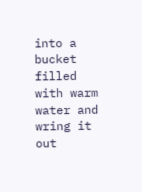into a bucket filled with warm water and wring it out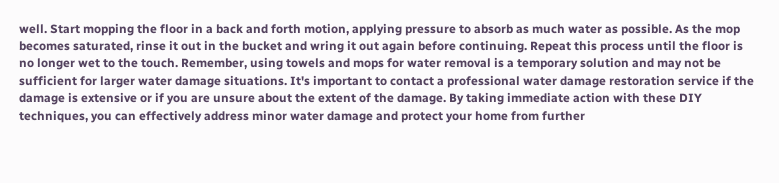well. Start mopping the floor in a back and forth motion, applying pressure to absorb as much water as possible. As the mop becomes saturated, rinse it out in the bucket and wring it out again before continuing. Repeat this process until the floor is no longer wet to the touch. Remember, using towels and mops for water removal is a temporary solution and may not be sufficient for larger water damage situations. It's important to contact a professional water damage restoration service if the damage is extensive or if you are unsure about the extent of the damage. By taking immediate action with these DIY techniques, you can effectively address minor water damage and protect your home from further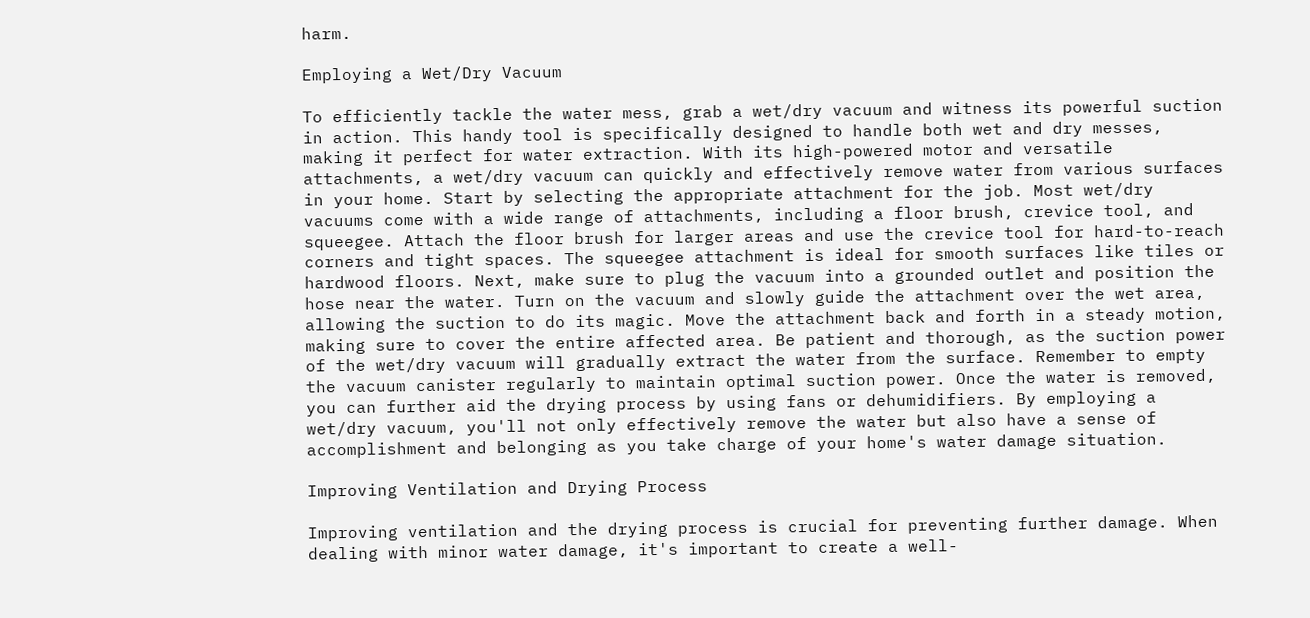harm.

Employing a Wet/Dry Vacuum

To efficiently tackle the water mess, grab a wet/dry vacuum and witness its powerful suction in action. This handy tool is specifically designed to handle both wet and dry messes, making it perfect for water extraction. With its high-powered motor and versatile attachments, a wet/dry vacuum can quickly and effectively remove water from various surfaces in your home. Start by selecting the appropriate attachment for the job. Most wet/dry vacuums come with a wide range of attachments, including a floor brush, crevice tool, and squeegee. Attach the floor brush for larger areas and use the crevice tool for hard-to-reach corners and tight spaces. The squeegee attachment is ideal for smooth surfaces like tiles or hardwood floors. Next, make sure to plug the vacuum into a grounded outlet and position the hose near the water. Turn on the vacuum and slowly guide the attachment over the wet area, allowing the suction to do its magic. Move the attachment back and forth in a steady motion, making sure to cover the entire affected area. Be patient and thorough, as the suction power of the wet/dry vacuum will gradually extract the water from the surface. Remember to empty the vacuum canister regularly to maintain optimal suction power. Once the water is removed, you can further aid the drying process by using fans or dehumidifiers. By employing a wet/dry vacuum, you'll not only effectively remove the water but also have a sense of accomplishment and belonging as you take charge of your home's water damage situation.

Improving Ventilation and Drying Process

Improving ventilation and the drying process is crucial for preventing further damage. When dealing with minor water damage, it's important to create a well-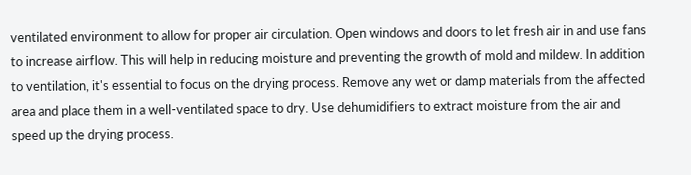ventilated environment to allow for proper air circulation. Open windows and doors to let fresh air in and use fans to increase airflow. This will help in reducing moisture and preventing the growth of mold and mildew. In addition to ventilation, it's essential to focus on the drying process. Remove any wet or damp materials from the affected area and place them in a well-ventilated space to dry. Use dehumidifiers to extract moisture from the air and speed up the drying process.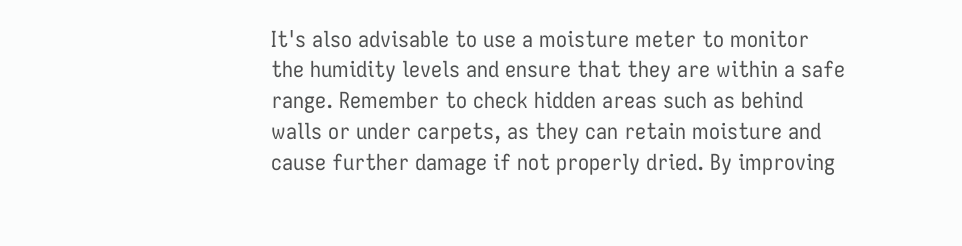It's also advisable to use a moisture meter to monitor the humidity levels and ensure that they are within a safe range. Remember to check hidden areas such as behind walls or under carpets, as they can retain moisture and cause further damage if not properly dried. By improving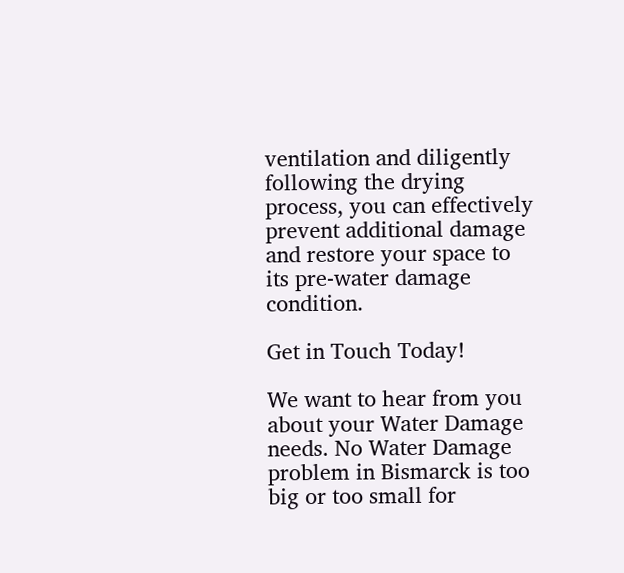ventilation and diligently following the drying process, you can effectively prevent additional damage and restore your space to its pre-water damage condition.

Get in Touch Today!

We want to hear from you about your Water Damage needs. No Water Damage problem in Bismarck is too big or too small for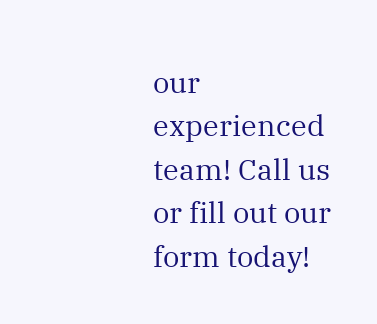our experienced team! Call us or fill out our form today!